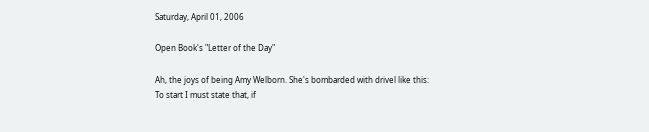Saturday, April 01, 2006

Open Book's "Letter of the Day"

Ah, the joys of being Amy Welborn. She's bombarded with drivel like this:
To start I must state that, if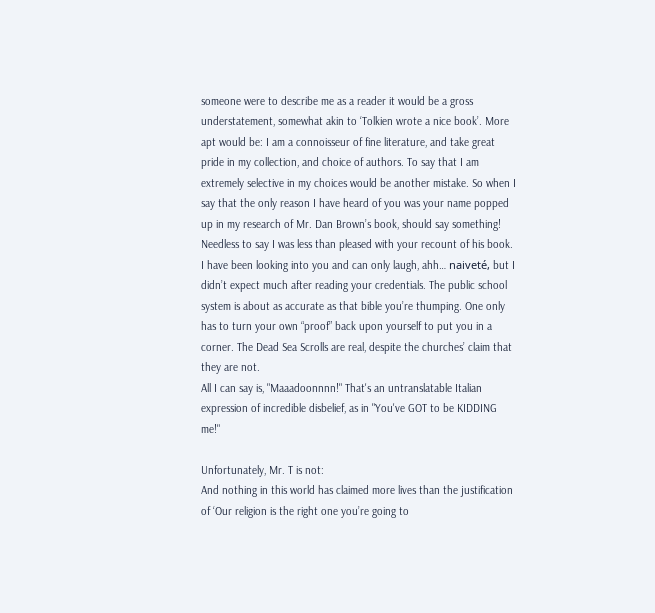someone were to describe me as a reader it would be a gross understatement, somewhat akin to ‘Tolkien wrote a nice book’. More apt would be: I am a connoisseur of fine literature, and take great pride in my collection, and choice of authors. To say that I am extremely selective in my choices would be another mistake. So when I say that the only reason I have heard of you was your name popped up in my research of Mr. Dan Brown’s book, should say something! Needless to say I was less than pleased with your recount of his book. I have been looking into you and can only laugh, ahh… naiveté, but I didn’t expect much after reading your credentials. The public school system is about as accurate as that bible you’re thumping. One only has to turn your own “proof” back upon yourself to put you in a corner. The Dead Sea Scrolls are real, despite the churches’ claim that they are not.
All I can say is, "Maaadoonnnn!" That's an untranslatable Italian expression of incredible disbelief, as in "You've GOT to be KIDDING me!"

Unfortunately, Mr. T is not:
And nothing in this world has claimed more lives than the justification of ‘Our religion is the right one you’re going to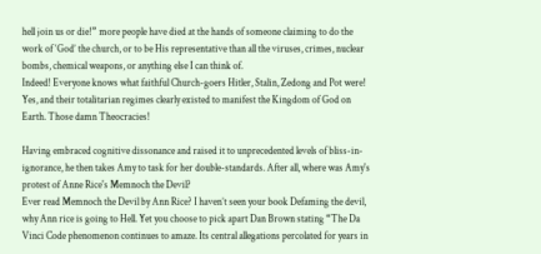hell join us or die!” more people have died at the hands of someone claiming to do the work of ‘God’ the church, or to be His representative than all the viruses, crimes, nuclear bombs, chemical weapons, or anything else I can think of.
Indeed! Everyone knows what faithful Church-goers Hitler, Stalin, Zedong and Pot were! Yes, and their totalitarian regimes clearly existed to manifest the Kingdom of God on Earth. Those damn Theocracies!

Having embraced cognitive dissonance and raised it to unprecedented levels of bliss-in-ignorance, he then takes Amy to task for her double-standards. After all, where was Amy's protest of Anne Rice's Memnoch the Devil?
Ever read Memnoch the Devil by Ann Rice? I haven’t seen your book Defaming the devil, why Ann rice is going to Hell. Yet you choose to pick apart Dan Brown stating “The Da Vinci Code phenomenon continues to amaze. Its central allegations percolated for years in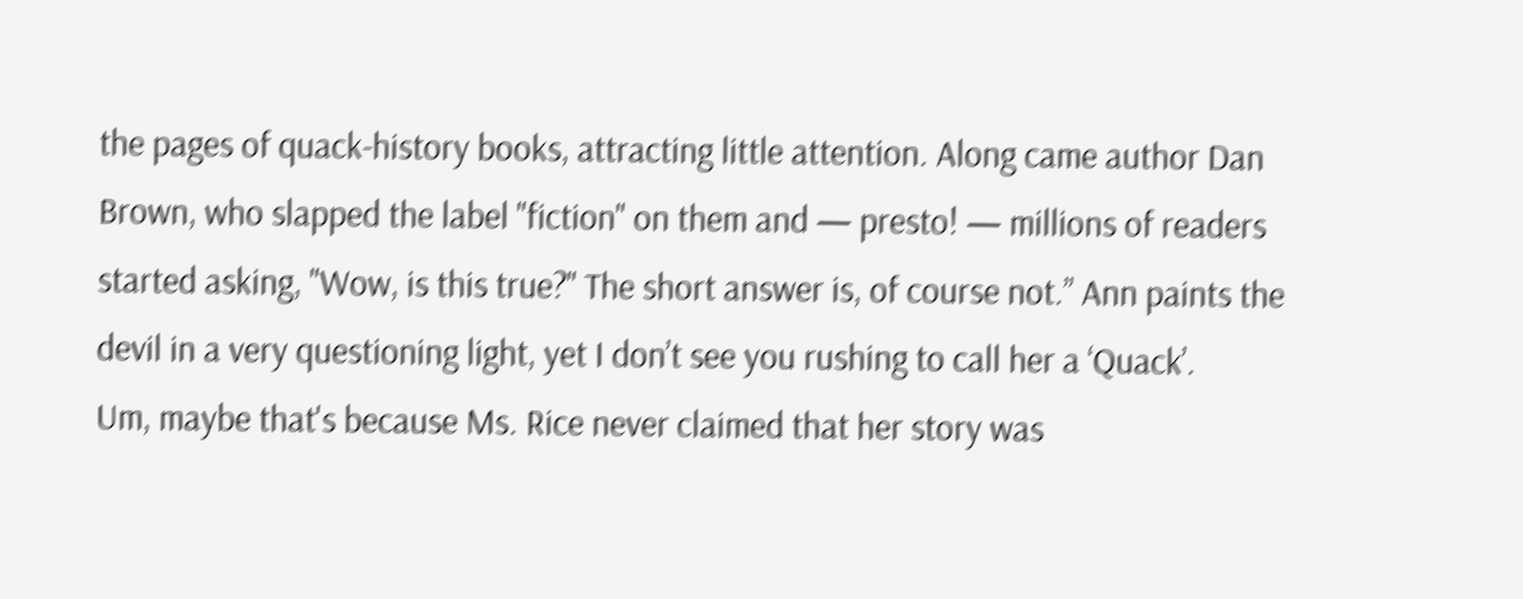the pages of quack-history books, attracting little attention. Along came author Dan Brown, who slapped the label "fiction" on them and — presto! — millions of readers started asking, "Wow, is this true?" The short answer is, of course not.” Ann paints the devil in a very questioning light, yet I don’t see you rushing to call her a ‘Quack’.
Um, maybe that's because Ms. Rice never claimed that her story was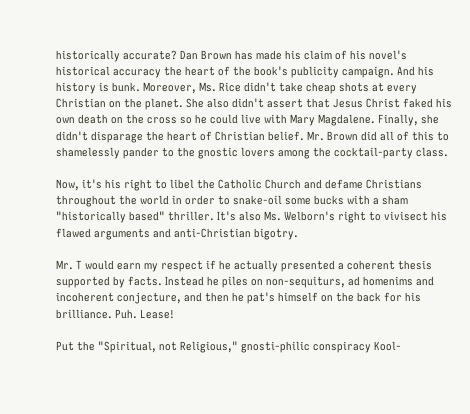historically accurate? Dan Brown has made his claim of his novel's historical accuracy the heart of the book's publicity campaign. And his history is bunk. Moreover, Ms. Rice didn't take cheap shots at every Christian on the planet. She also didn't assert that Jesus Christ faked his own death on the cross so he could live with Mary Magdalene. Finally, she didn't disparage the heart of Christian belief. Mr. Brown did all of this to shamelessly pander to the gnostic lovers among the cocktail-party class.

Now, it's his right to libel the Catholic Church and defame Christians throughout the world in order to snake-oil some bucks with a sham "historically based" thriller. It's also Ms. Welborn's right to vivisect his flawed arguments and anti-Christian bigotry.

Mr. T would earn my respect if he actually presented a coherent thesis supported by facts. Instead he piles on non-sequiturs, ad homenims and incoherent conjecture, and then he pat's himself on the back for his brilliance. Puh. Lease!

Put the "Spiritual, not Religious," gnosti-philic conspiracy Kool-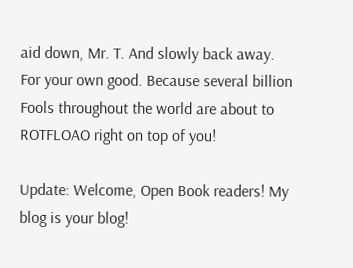aid down, Mr. T. And slowly back away. For your own good. Because several billion Fools throughout the world are about to ROTFLOAO right on top of you!

Update: Welcome, Open Book readers! My blog is your blog!